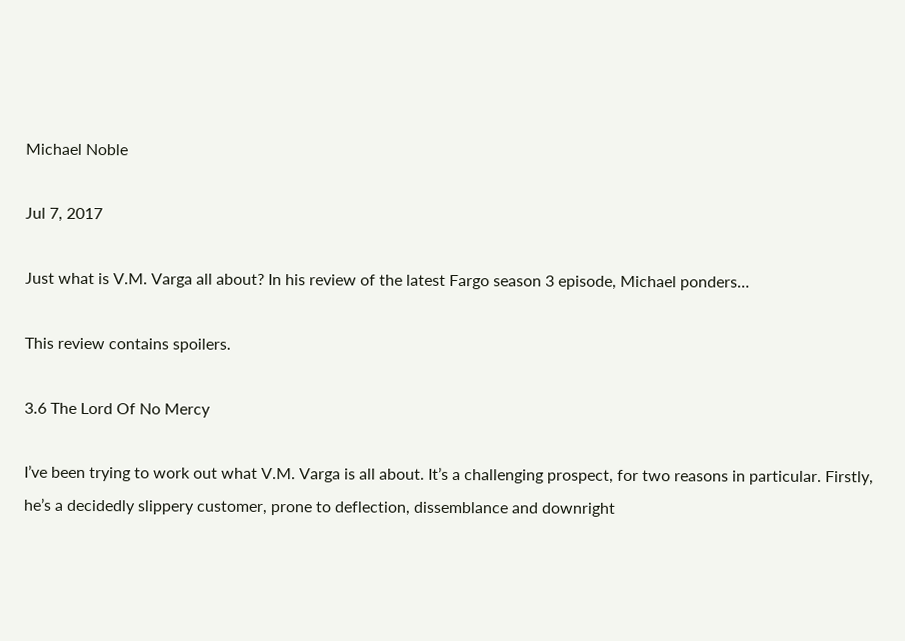Michael Noble

Jul 7, 2017

Just what is V.M. Varga all about? In his review of the latest Fargo season 3 episode, Michael ponders…

This review contains spoilers.

3.6 The Lord Of No Mercy

I’ve been trying to work out what V.M. Varga is all about. It’s a challenging prospect, for two reasons in particular. Firstly, he’s a decidedly slippery customer, prone to deflection, dissemblance and downright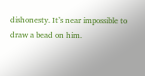dishonesty. It’s near impossible to draw a bead on him.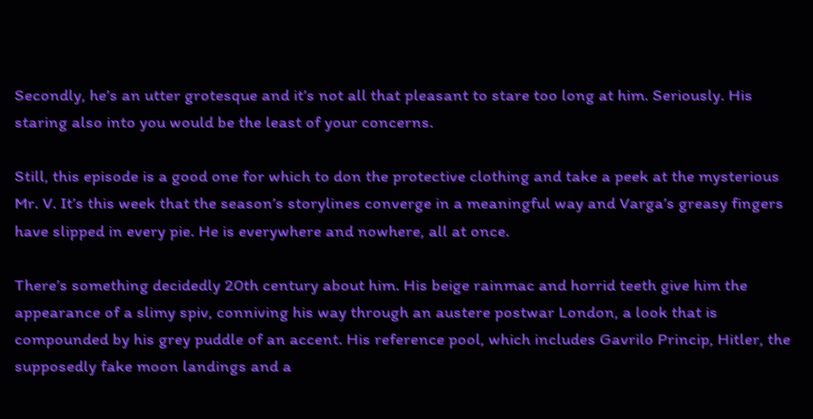Secondly, he’s an utter grotesque and it’s not all that pleasant to stare too long at him. Seriously. His staring also into you would be the least of your concerns.

Still, this episode is a good one for which to don the protective clothing and take a peek at the mysterious Mr. V. It’s this week that the season’s storylines converge in a meaningful way and Varga’s greasy fingers have slipped in every pie. He is everywhere and nowhere, all at once.

There’s something decidedly 20th century about him. His beige rainmac and horrid teeth give him the appearance of a slimy spiv, conniving his way through an austere postwar London, a look that is compounded by his grey puddle of an accent. His reference pool, which includes Gavrilo Princip, Hitler, the supposedly fake moon landings and a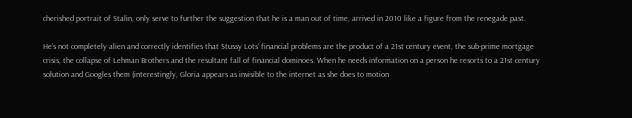cherished portrait of Stalin, only serve to further the suggestion that he is a man out of time, arrived in 2010 like a figure from the renegade past.

He’s not completely alien and correctly identifies that Stussy Lots’ financial problems are the product of a 21st century event, the sub-prime mortgage crisis, the collapse of Lehman Brothers and the resultant fall of financial dominoes. When he needs information on a person he resorts to a 21st century solution and Googles them (interestingly, Gloria appears as invisible to the internet as she does to motion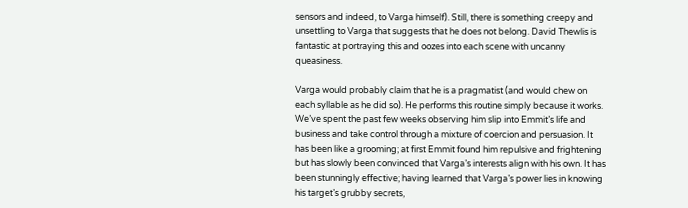sensors and indeed, to Varga himself). Still, there is something creepy and unsettling to Varga that suggests that he does not belong. David Thewlis is fantastic at portraying this and oozes into each scene with uncanny queasiness.

Varga would probably claim that he is a pragmatist (and would chew on each syllable as he did so). He performs this routine simply because it works. We’ve spent the past few weeks observing him slip into Emmit’s life and business and take control through a mixture of coercion and persuasion. It has been like a grooming; at first Emmit found him repulsive and frightening but has slowly been convinced that Varga’s interests align with his own. It has been stunningly effective; having learned that Varga’s power lies in knowing his target’s grubby secrets,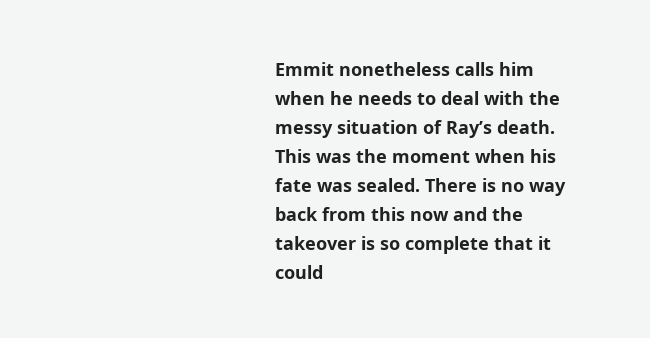Emmit nonetheless calls him when he needs to deal with the messy situation of Ray’s death. This was the moment when his fate was sealed. There is no way back from this now and the takeover is so complete that it could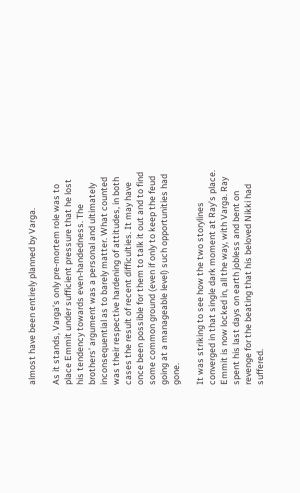almost have been entirely planned by Varga.

As it stands, Varga’s only pre-mortem role was to place Emmit under sufficient pressure that he lost his tendency towards even-handedness. The brothers’ argument was a personal and ultimately inconsequential as to barely matter. What counted was their respective hardening of attitudes, in both cases the result of recent difficulties. It may have once been possible for them to talk it out and to find some common ground (even if only to keep the feud going at a manageable level) such opportunities had gone.

It was striking to see how the two storylines converged in that single dark moment at Ray’s place. Emmit is now locked in, all the way, with Varga. Ray spent his last days on earth jobless and bent on revenge for the beating that his beloved Nikki had suffered.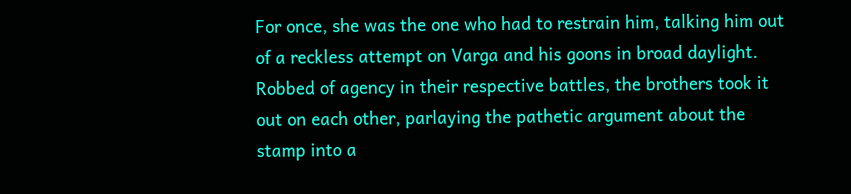For once, she was the one who had to restrain him, talking him out of a reckless attempt on Varga and his goons in broad daylight. Robbed of agency in their respective battles, the brothers took it out on each other, parlaying the pathetic argument about the stamp into a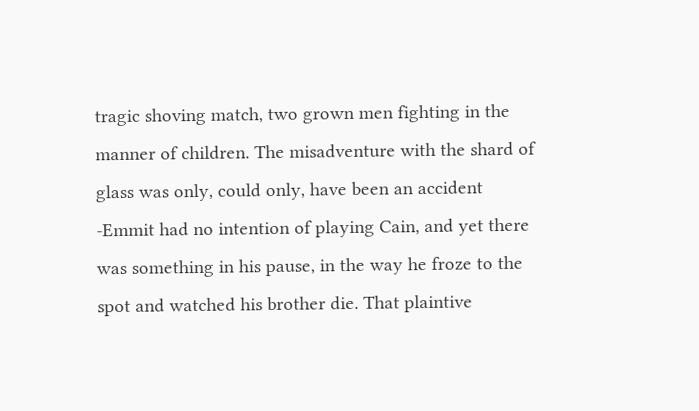tragic shoving match, two grown men fighting in the manner of children. The misadventure with the shard of glass was only, could only, have been an accident -Emmit had no intention of playing Cain, and yet there was something in his pause, in the way he froze to the spot and watched his brother die. That plaintive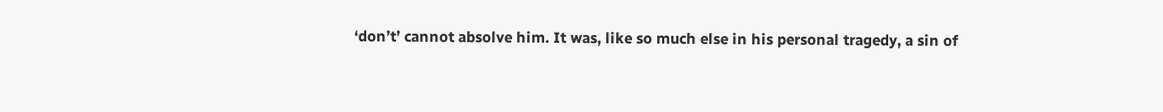‘don’t’ cannot absolve him. It was, like so much else in his personal tragedy, a sin of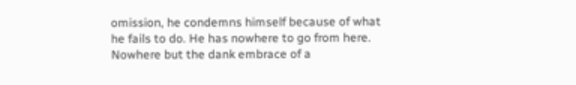omission, he condemns himself because of what he fails to do. He has nowhere to go from here. Nowhere but the dank embrace of a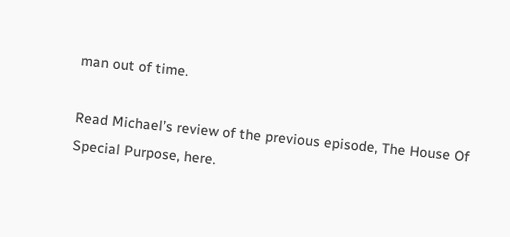man out of time.

Read Michael’s review of the previous episode, The House Of Special Purpose, here.